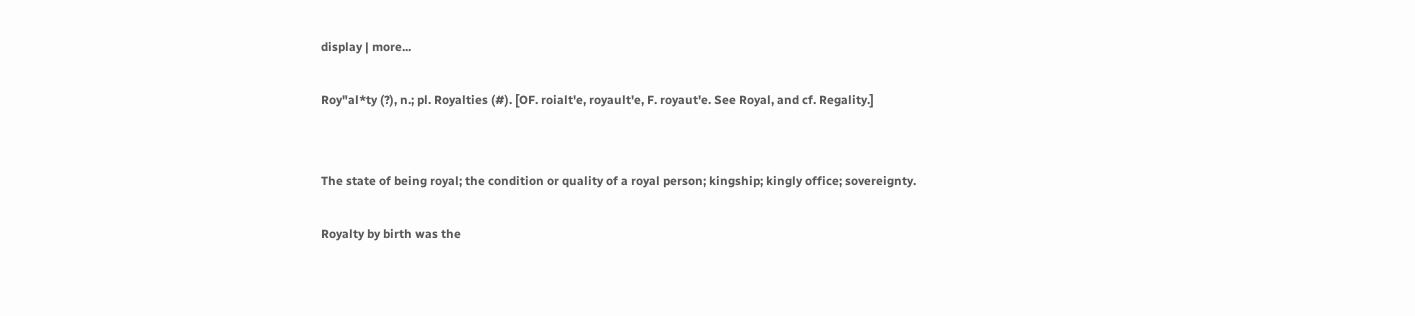display | more...

Roy"al*ty (?), n.; pl. Royalties (#). [OF. roialt'e, royault'e, F. royaut'e. See Royal, and cf. Regality.]


The state of being royal; the condition or quality of a royal person; kingship; kingly office; sovereignty.

Royalty by birth was the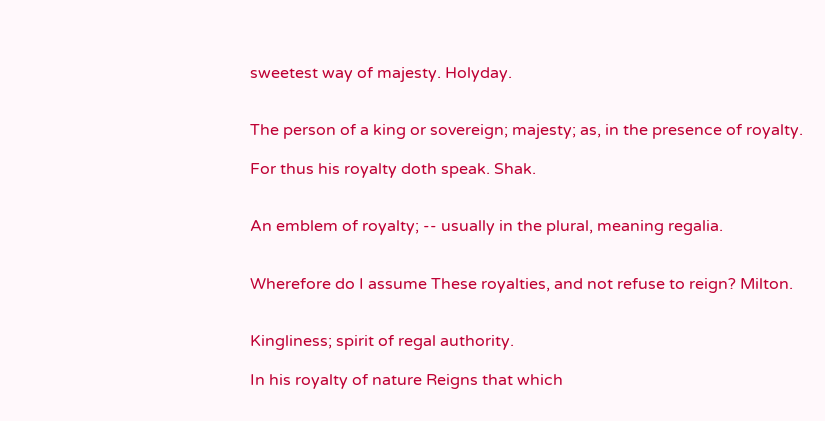sweetest way of majesty. Holyday.


The person of a king or sovereign; majesty; as, in the presence of royalty.

For thus his royalty doth speak. Shak.


An emblem of royalty; -- usually in the plural, meaning regalia.


Wherefore do I assume These royalties, and not refuse to reign? Milton.


Kingliness; spirit of regal authority.

In his royalty of nature Reigns that which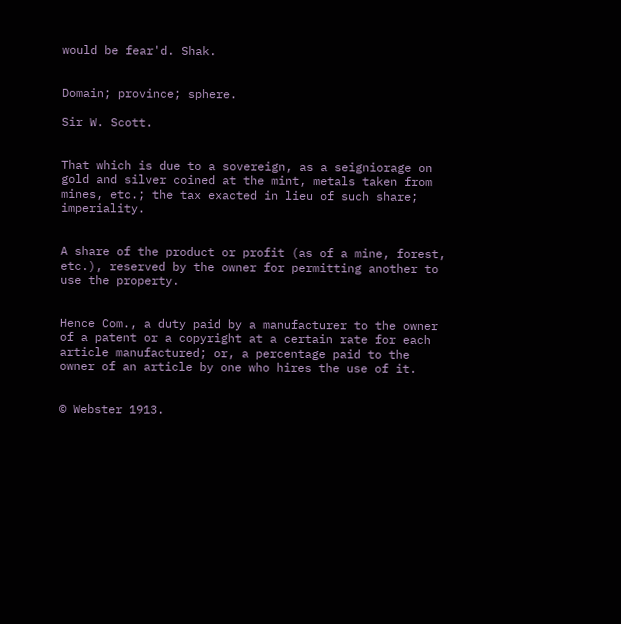would be fear'd. Shak.


Domain; province; sphere.

Sir W. Scott.


That which is due to a sovereign, as a seigniorage on gold and silver coined at the mint, metals taken from mines, etc.; the tax exacted in lieu of such share; imperiality.


A share of the product or profit (as of a mine, forest, etc.), reserved by the owner for permitting another to use the property.


Hence Com., a duty paid by a manufacturer to the owner of a patent or a copyright at a certain rate for each article manufactured; or, a percentage paid to the owner of an article by one who hires the use of it.


© Webster 1913.